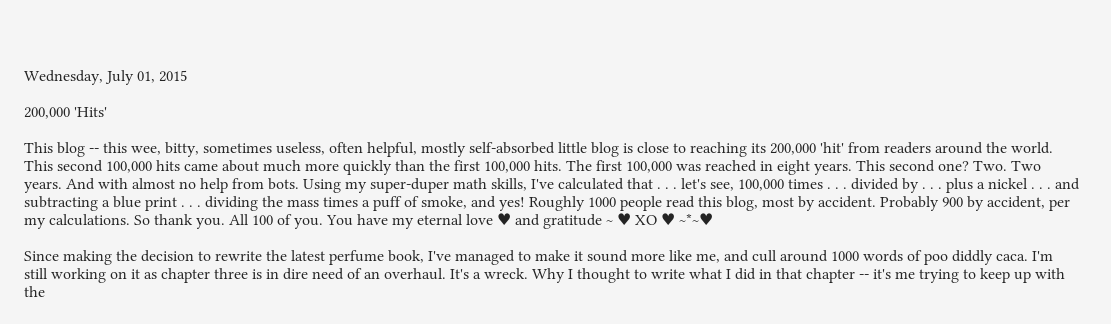Wednesday, July 01, 2015

200,000 'Hits'

This blog -- this wee, bitty, sometimes useless, often helpful, mostly self-absorbed little blog is close to reaching its 200,000 'hit' from readers around the world. This second 100,000 hits came about much more quickly than the first 100,000 hits. The first 100,000 was reached in eight years. This second one? Two. Two years. And with almost no help from bots. Using my super-duper math skills, I've calculated that . . . let's see, 100,000 times . . . divided by . . . plus a nickel . . . and subtracting a blue print . . . dividing the mass times a puff of smoke, and yes! Roughly 1000 people read this blog, most by accident. Probably 900 by accident, per my calculations. So thank you. All 100 of you. You have my eternal love ♥ and gratitude ~ ♥ XO ♥ ~*~♥

Since making the decision to rewrite the latest perfume book, I've managed to make it sound more like me, and cull around 1000 words of poo diddly caca. I'm still working on it as chapter three is in dire need of an overhaul. It's a wreck. Why I thought to write what I did in that chapter -- it's me trying to keep up with the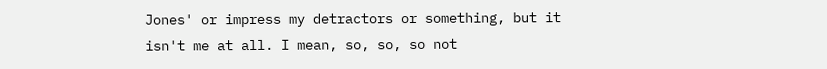Jones' or impress my detractors or something, but it isn't me at all. I mean, so, so, so not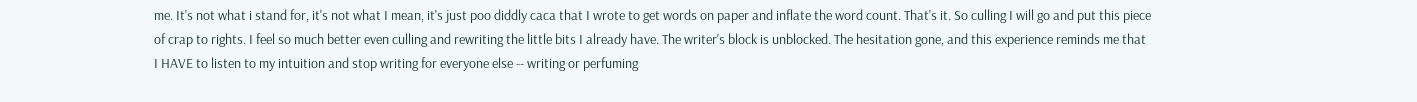me. It's not what i stand for, it's not what I mean, it's just poo diddly caca that I wrote to get words on paper and inflate the word count. That's it. So culling I will go and put this piece of crap to rights. I feel so much better even culling and rewriting the little bits I already have. The writer's block is unblocked. The hesitation gone, and this experience reminds me that I HAVE to listen to my intuition and stop writing for everyone else -- writing or perfuming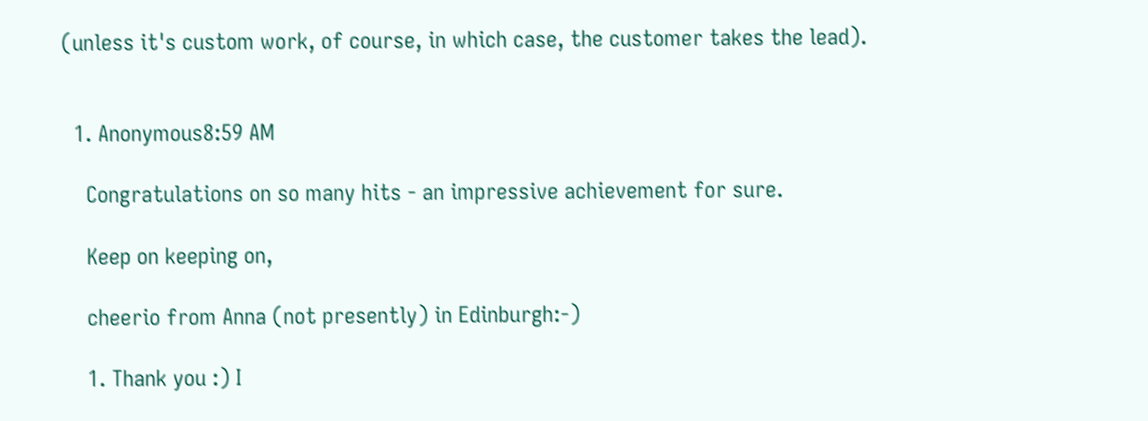(unless it's custom work, of course, in which case, the customer takes the lead).


  1. Anonymous8:59 AM

    Congratulations on so many hits - an impressive achievement for sure.

    Keep on keeping on,

    cheerio from Anna (not presently) in Edinburgh:-)

    1. Thank you :) I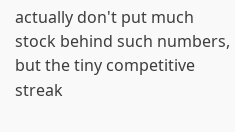actually don't put much stock behind such numbers, but the tiny competitive streak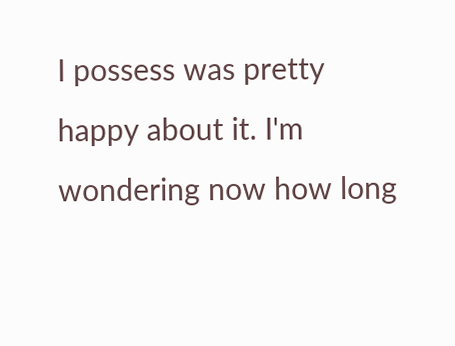I possess was pretty happy about it. I'm wondering now how long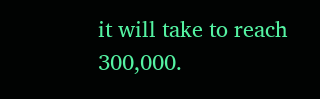it will take to reach 300,000.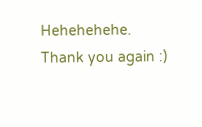Hehehehehe. Thank you again :)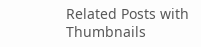Related Posts with Thumbnails